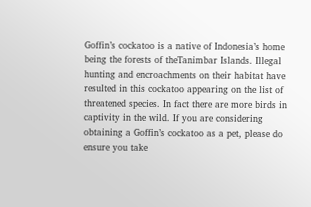Goffin’s cockatoo is a native of Indonesia’s home being the forests of theTanimbar Islands. Illegal hunting and encroachments on their habitat have resulted in this cockatoo appearing on the list of threatened species. In fact there are more birds in captivity in the wild. If you are considering obtaining a Goffin’s cockatoo as a pet, please do ensure you take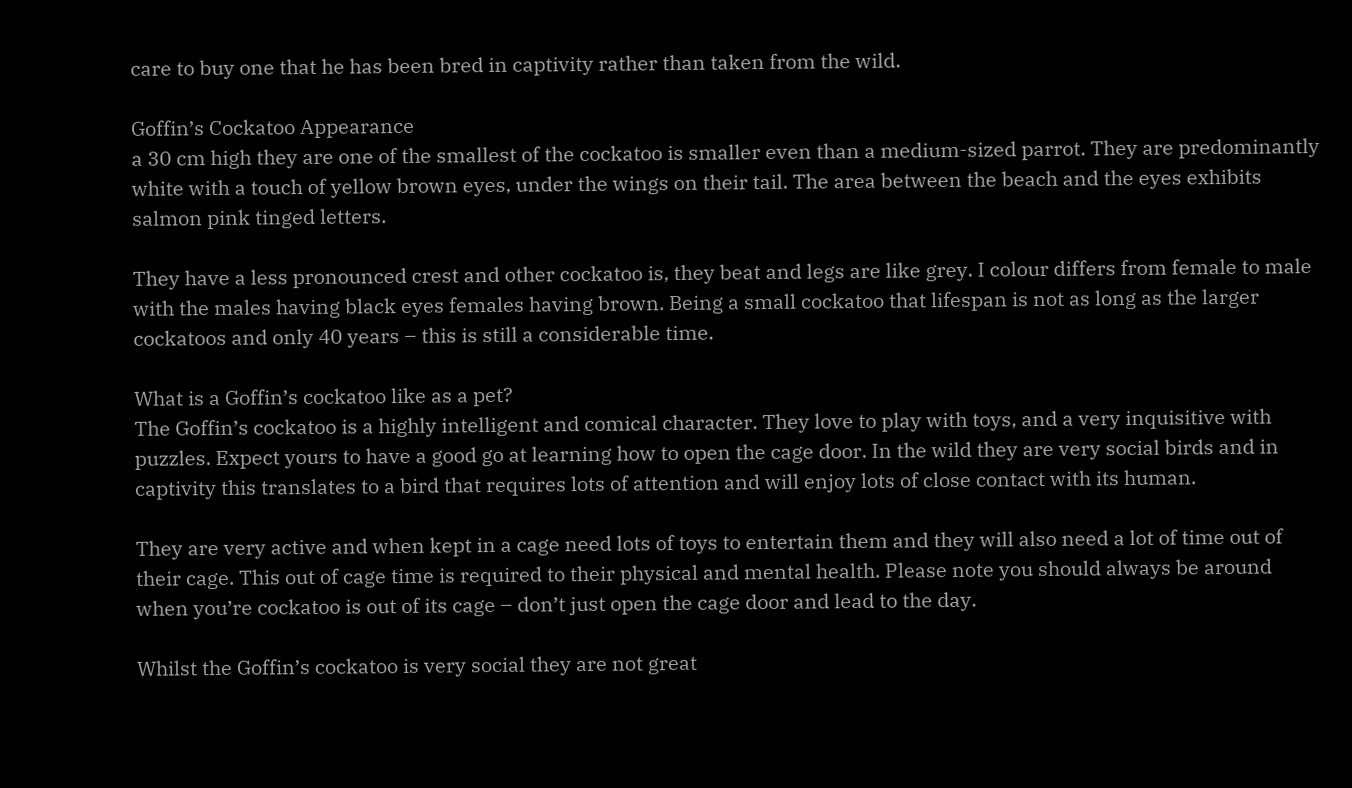care to buy one that he has been bred in captivity rather than taken from the wild.

Goffin’s Cockatoo Appearance
a 30 cm high they are one of the smallest of the cockatoo is smaller even than a medium-sized parrot. They are predominantly white with a touch of yellow brown eyes, under the wings on their tail. The area between the beach and the eyes exhibits salmon pink tinged letters.

They have a less pronounced crest and other cockatoo is, they beat and legs are like grey. I colour differs from female to male with the males having black eyes females having brown. Being a small cockatoo that lifespan is not as long as the larger cockatoos and only 40 years – this is still a considerable time.

What is a Goffin’s cockatoo like as a pet?
The Goffin’s cockatoo is a highly intelligent and comical character. They love to play with toys, and a very inquisitive with puzzles. Expect yours to have a good go at learning how to open the cage door. In the wild they are very social birds and in captivity this translates to a bird that requires lots of attention and will enjoy lots of close contact with its human.

They are very active and when kept in a cage need lots of toys to entertain them and they will also need a lot of time out of their cage. This out of cage time is required to their physical and mental health. Please note you should always be around when you’re cockatoo is out of its cage – don’t just open the cage door and lead to the day.

Whilst the Goffin’s cockatoo is very social they are not great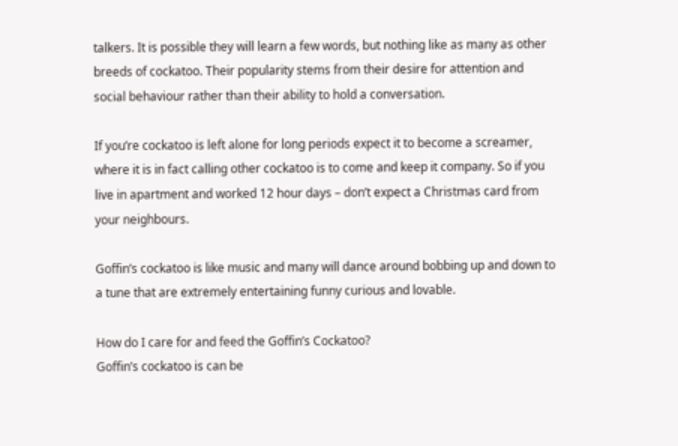talkers. It is possible they will learn a few words, but nothing like as many as other breeds of cockatoo. Their popularity stems from their desire for attention and social behaviour rather than their ability to hold a conversation.

If you’re cockatoo is left alone for long periods expect it to become a screamer, where it is in fact calling other cockatoo is to come and keep it company. So if you live in apartment and worked 12 hour days – don’t expect a Christmas card from your neighbours.

Goffin’s cockatoo is like music and many will dance around bobbing up and down to a tune that are extremely entertaining funny curious and lovable.

How do I care for and feed the Goffin’s Cockatoo?
Goffin’s cockatoo is can be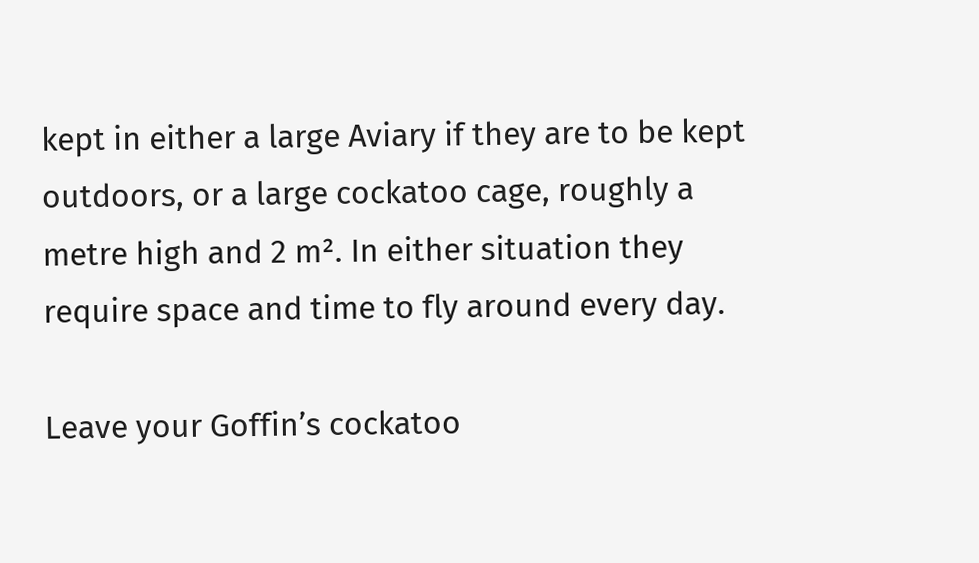kept in either a large Aviary if they are to be kept outdoors, or a large cockatoo cage, roughly a metre high and 2 m². In either situation they require space and time to fly around every day.

Leave your Goffin’s cockatoo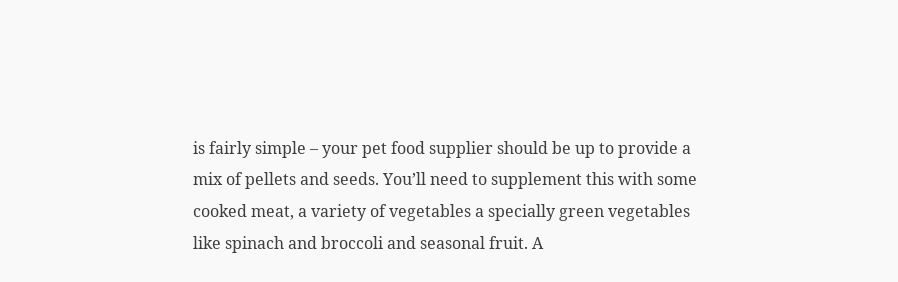is fairly simple – your pet food supplier should be up to provide a mix of pellets and seeds. You’ll need to supplement this with some cooked meat, a variety of vegetables a specially green vegetables like spinach and broccoli and seasonal fruit. A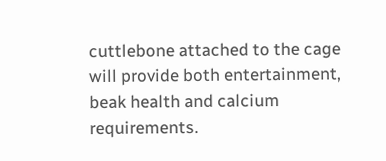cuttlebone attached to the cage will provide both entertainment, beak health and calcium requirements.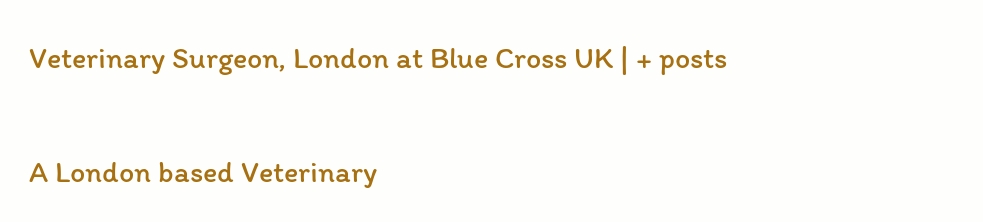Veterinary Surgeon, London at Blue Cross UK | + posts

A London based Veterinary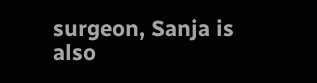surgeon, Sanja is also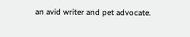an avid writer and pet advocate.